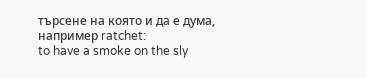търсене на която и да е дума, например ratchet:
to have a smoke on the sly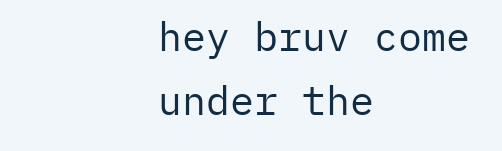hey bruv come under the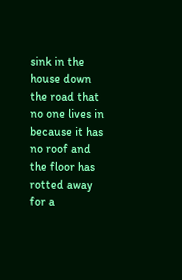sink in the house down the road that no one lives in because it has no roof and the floor has rotted away for a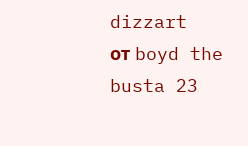dizzart
от boyd the busta 23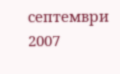септември 2007